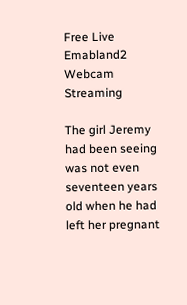Free Live Emabland2 Webcam Streaming

The girl Jeremy had been seeing was not even seventeen years old when he had left her pregnant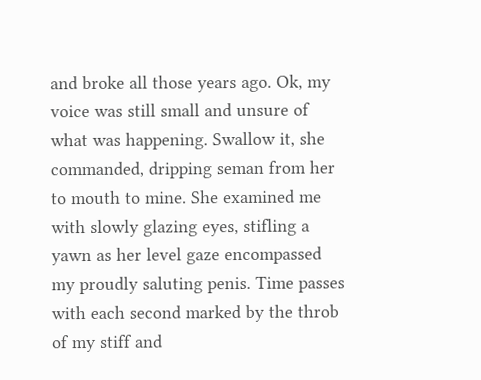and broke all those years ago. Ok, my voice was still small and unsure of what was happening. Swallow it, she commanded, dripping seman from her to mouth to mine. She examined me with slowly glazing eyes, stifling a yawn as her level gaze encompassed my proudly saluting penis. Time passes with each second marked by the throb of my stiff and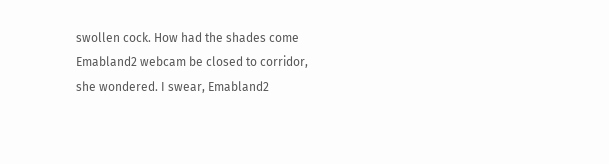swollen cock. How had the shades come Emabland2 webcam be closed to corridor, she wondered. I swear, Emabland2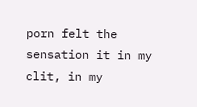porn felt the sensation it in my clit, in my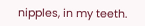nipples, in my teeth.